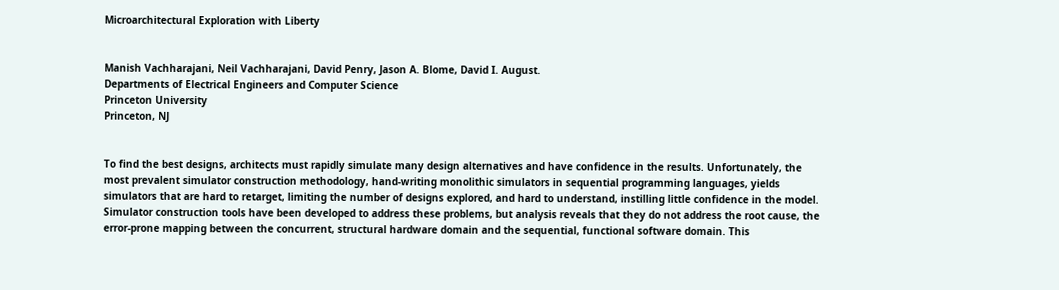Microarchitectural Exploration with Liberty


Manish Vachharajani, Neil Vachharajani, David Penry, Jason A. Blome, David I. August.
Departments of Electrical Engineers and Computer Science
Princeton University
Princeton, NJ


To find the best designs, architects must rapidly simulate many design alternatives and have confidence in the results. Unfortunately, the most prevalent simulator construction methodology, hand-writing monolithic simulators in sequential programming languages, yields simulators that are hard to retarget, limiting the number of designs explored, and hard to understand, instilling little confidence in the model. Simulator construction tools have been developed to address these problems, but analysis reveals that they do not address the root cause, the error-prone mapping between the concurrent, structural hardware domain and the sequential, functional software domain. This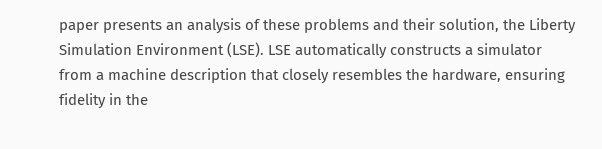paper presents an analysis of these problems and their solution, the Liberty Simulation Environment (LSE). LSE automatically constructs a simulator from a machine description that closely resembles the hardware, ensuring fidelity in the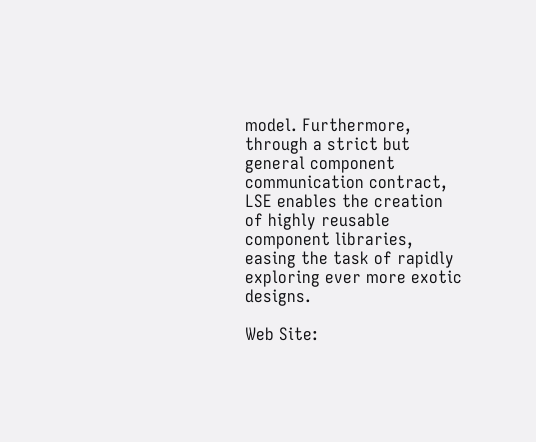model. Furthermore, through a strict but general component communication contract, LSE enables the creation of highly reusable component libraries, easing the task of rapidly exploring ever more exotic designs.

Web Site: